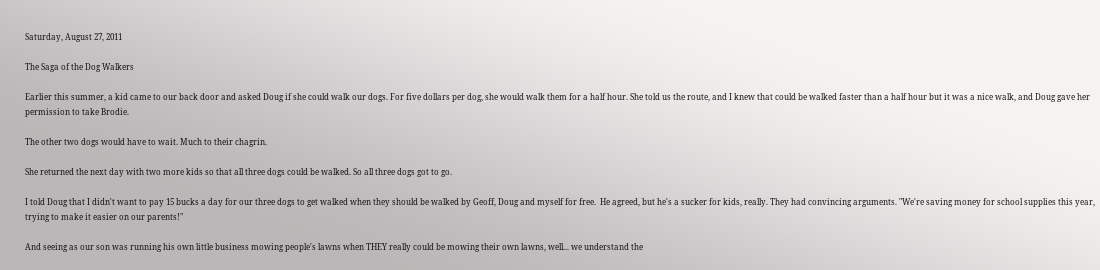Saturday, August 27, 2011

The Saga of the Dog Walkers

Earlier this summer, a kid came to our back door and asked Doug if she could walk our dogs. For five dollars per dog, she would walk them for a half hour. She told us the route, and I knew that could be walked faster than a half hour but it was a nice walk, and Doug gave her permission to take Brodie.

The other two dogs would have to wait. Much to their chagrin.

She returned the next day with two more kids so that all three dogs could be walked. So all three dogs got to go.

I told Doug that I didn't want to pay 15 bucks a day for our three dogs to get walked when they should be walked by Geoff, Doug and myself for free.  He agreed, but he's a sucker for kids, really. They had convincing arguments. "We're saving money for school supplies this year, trying to make it easier on our parents!"

And seeing as our son was running his own little business mowing people's lawns when THEY really could be mowing their own lawns, well... we understand the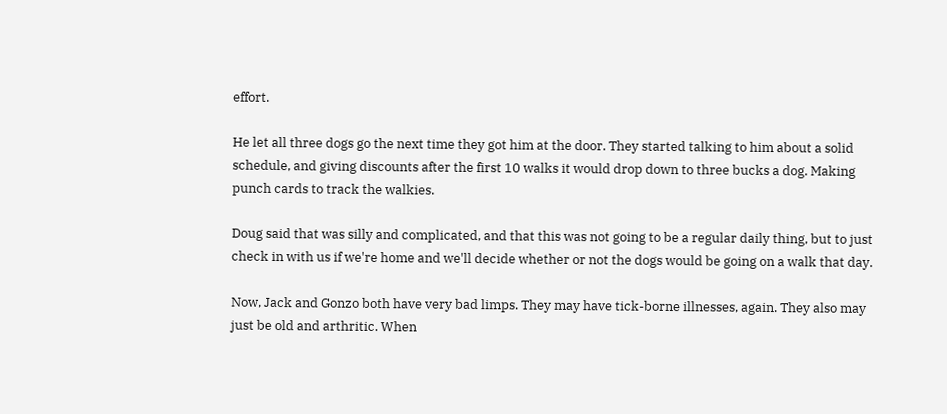effort.

He let all three dogs go the next time they got him at the door. They started talking to him about a solid schedule, and giving discounts after the first 10 walks it would drop down to three bucks a dog. Making punch cards to track the walkies.

Doug said that was silly and complicated, and that this was not going to be a regular daily thing, but to just check in with us if we're home and we'll decide whether or not the dogs would be going on a walk that day.

Now, Jack and Gonzo both have very bad limps. They may have tick-borne illnesses, again. They also may just be old and arthritic. When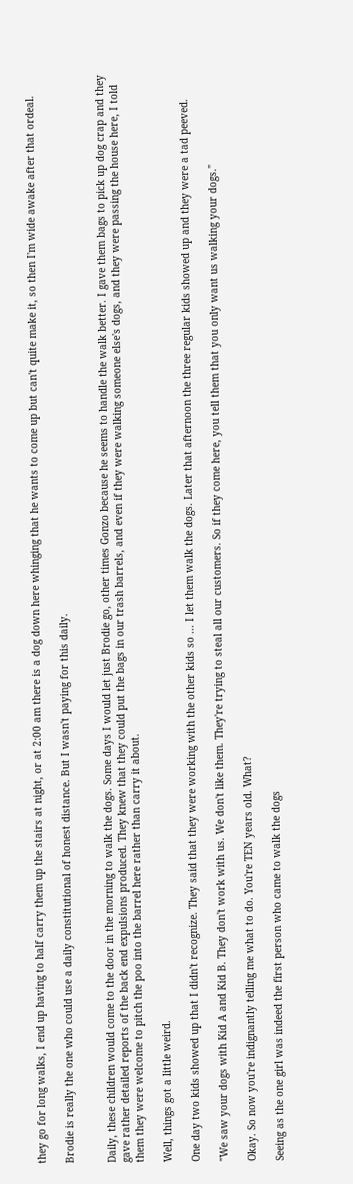they go for long walks, I end up having to half carry them up the stairs at night, or at 2:00 am there is a dog down here whinging that he wants to come up but can't quite make it, so then I'm wide awake after that ordeal.

Brodie is really the one who could use a daily constitutional of honest distance. But I wasn't paying for this daily.


Daily, these children would come to the door in the morning to walk the dogs. Some days I would let just Brodie go, other times Gonzo because he seems to handle the walk better. I gave them bags to pick up dog crap and they gave rather detailed reports of the back end expulsions produced. They knew that they could put the bags in our trash barrels, and even if they were walking someone else's dogs, and they were passing the house here, I told them they were welcome to pitch the poo into the barrel here rather than carry it about.

Well, things got a little weird.

One day two kids showed up that I didn't recognize. They said that they were working with the other kids so ... I let them walk the dogs. Later that afternoon the three regular kids showed up and they were a tad peeved.

"We saw your dogs with Kid A and Kid B. They don't work with us. We don't like them. They're trying to steal all our customers. So if they come here, you tell them that you only want us walking your dogs."

Okay. So now you're indignantly telling me what to do. You're TEN years old. What?

Seeing as the one girl was indeed the first person who came to walk the dogs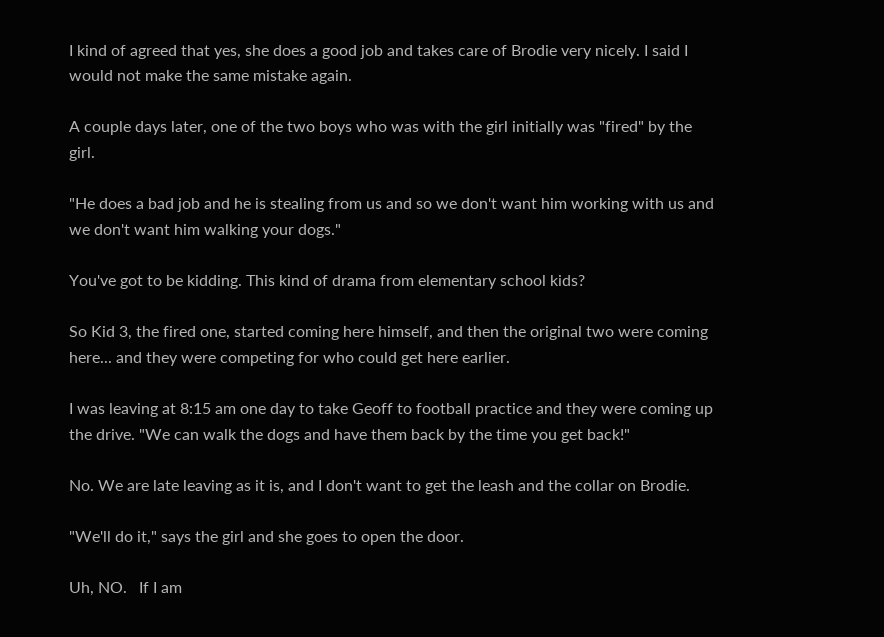I kind of agreed that yes, she does a good job and takes care of Brodie very nicely. I said I would not make the same mistake again.

A couple days later, one of the two boys who was with the girl initially was "fired" by the girl.

"He does a bad job and he is stealing from us and so we don't want him working with us and we don't want him walking your dogs."

You've got to be kidding. This kind of drama from elementary school kids?

So Kid 3, the fired one, started coming here himself, and then the original two were coming here... and they were competing for who could get here earlier.

I was leaving at 8:15 am one day to take Geoff to football practice and they were coming up the drive. "We can walk the dogs and have them back by the time you get back!"

No. We are late leaving as it is, and I don't want to get the leash and the collar on Brodie.

"We'll do it," says the girl and she goes to open the door.

Uh, NO.   If I am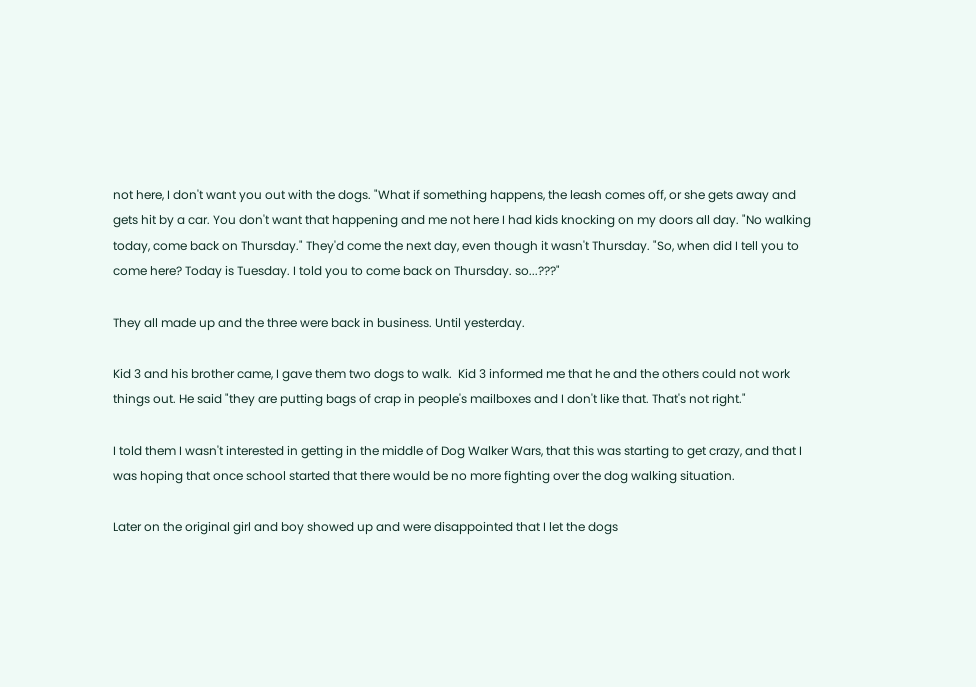not here, I don't want you out with the dogs. "What if something happens, the leash comes off, or she gets away and gets hit by a car. You don't want that happening and me not here I had kids knocking on my doors all day. "No walking today, come back on Thursday." They'd come the next day, even though it wasn't Thursday. "So, when did I tell you to come here? Today is Tuesday. I told you to come back on Thursday. so...???"

They all made up and the three were back in business. Until yesterday.

Kid 3 and his brother came, I gave them two dogs to walk.  Kid 3 informed me that he and the others could not work things out. He said "they are putting bags of crap in people's mailboxes and I don't like that. That's not right."

I told them I wasn't interested in getting in the middle of Dog Walker Wars, that this was starting to get crazy, and that I was hoping that once school started that there would be no more fighting over the dog walking situation.

Later on the original girl and boy showed up and were disappointed that I let the dogs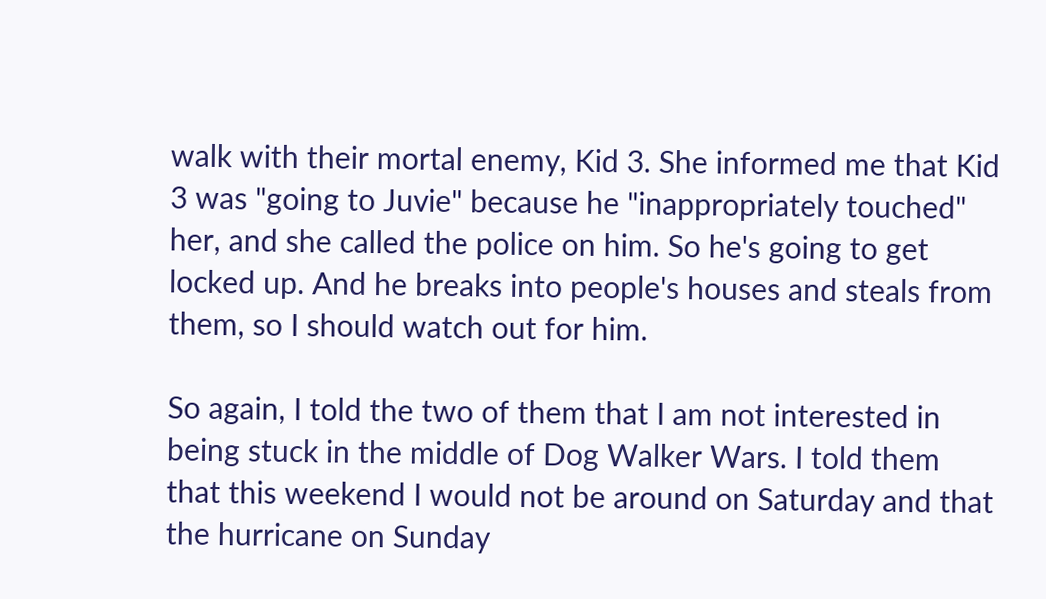walk with their mortal enemy, Kid 3. She informed me that Kid 3 was "going to Juvie" because he "inappropriately touched" her, and she called the police on him. So he's going to get locked up. And he breaks into people's houses and steals from them, so I should watch out for him.

So again, I told the two of them that I am not interested in being stuck in the middle of Dog Walker Wars. I told them that this weekend I would not be around on Saturday and that the hurricane on Sunday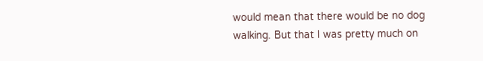would mean that there would be no dog walking. But that I was pretty much on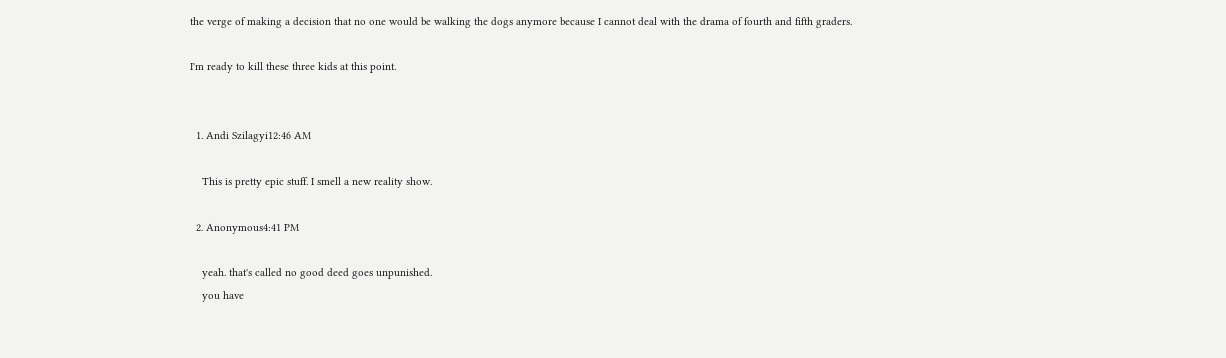the verge of making a decision that no one would be walking the dogs anymore because I cannot deal with the drama of fourth and fifth graders.

I'm ready to kill these three kids at this point.


  1. Andi Szilagyi12:46 AM

    This is pretty epic stuff. I smell a new reality show.

  2. Anonymous4:41 PM

    yeah. that's called no good deed goes unpunished.
    you have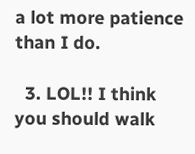a lot more patience than I do.

  3. LOL!! I think you should walk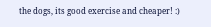the dogs, its good exercise and cheaper! :)